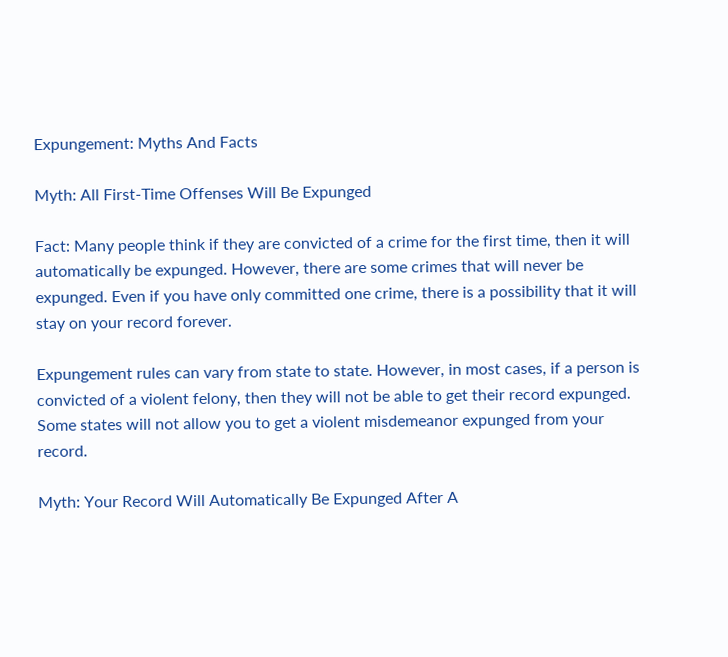Expungement: Myths And Facts

Myth: All First-Time Offenses Will Be Expunged

Fact: Many people think if they are convicted of a crime for the first time, then it will automatically be expunged. However, there are some crimes that will never be expunged. Even if you have only committed one crime, there is a possibility that it will stay on your record forever.

Expungement rules can vary from state to state. However, in most cases, if a person is convicted of a violent felony, then they will not be able to get their record expunged. Some states will not allow you to get a violent misdemeanor expunged from your record.

Myth: Your Record Will Automatically Be Expunged After A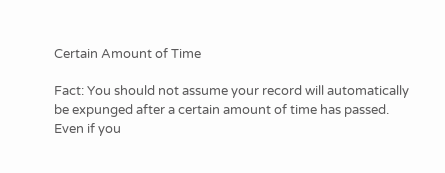Certain Amount of Time

Fact: You should not assume your record will automatically be expunged after a certain amount of time has passed. Even if you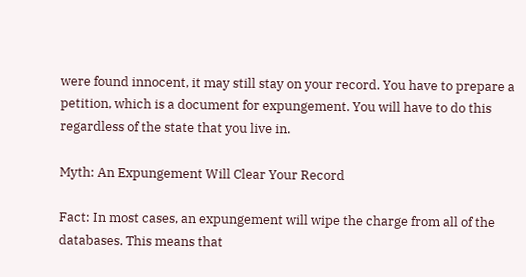were found innocent, it may still stay on your record. You have to prepare a petition, which is a document for expungement. You will have to do this regardless of the state that you live in.

Myth: An Expungement Will Clear Your Record

Fact: In most cases, an expungement will wipe the charge from all of the databases. This means that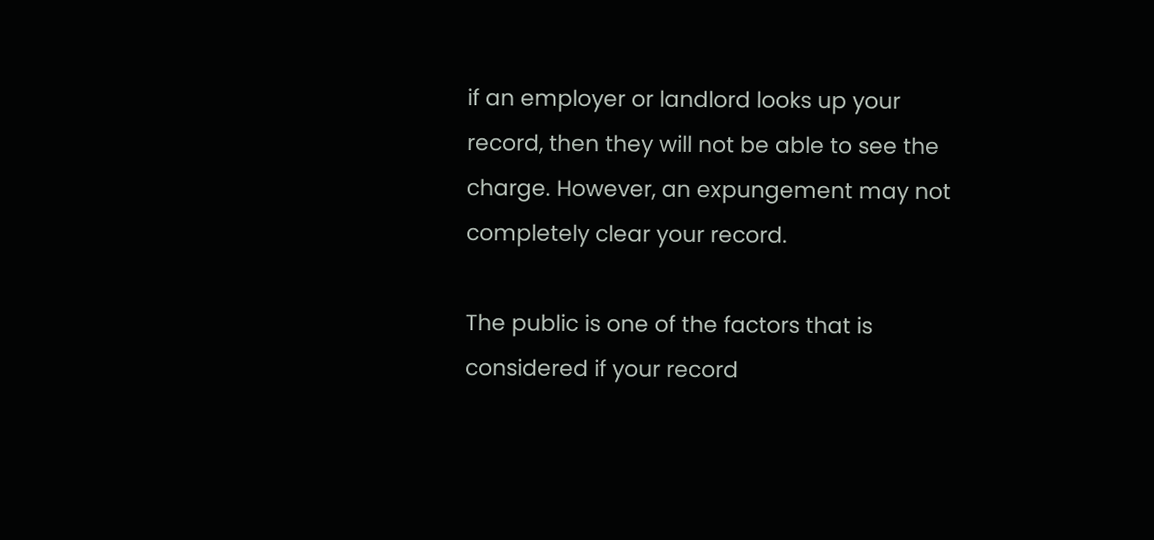if an employer or landlord looks up your record, then they will not be able to see the charge. However, an expungement may not completely clear your record.

The public is one of the factors that is considered if your record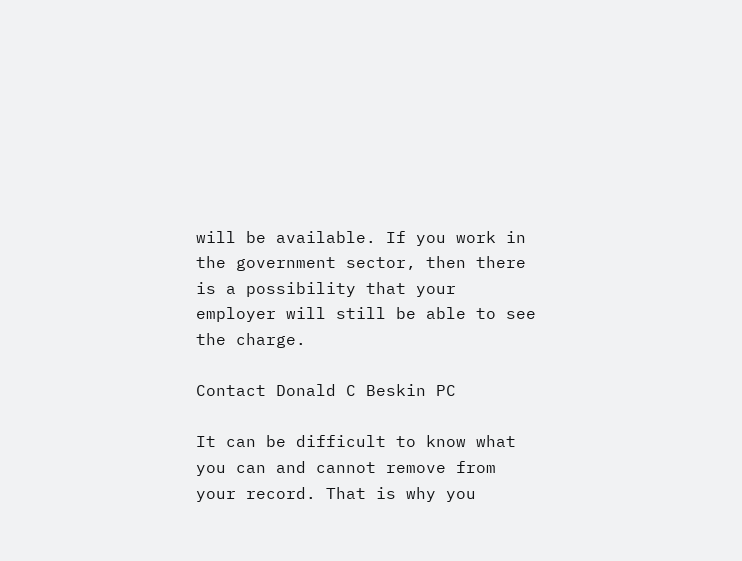will be available. If you work in the government sector, then there is a possibility that your employer will still be able to see the charge.

Contact Donald C Beskin PC

It can be difficult to know what you can and cannot remove from your record. That is why you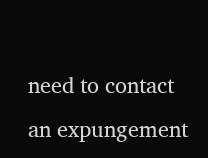need to contact an expungement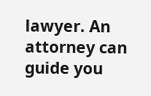lawyer. An attorney can guide you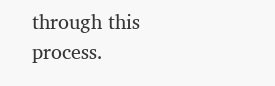through this process.